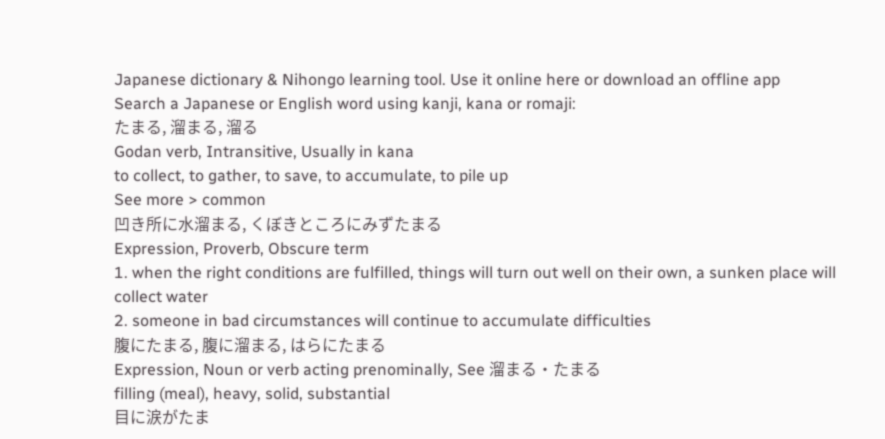Japanese dictionary & Nihongo learning tool. Use it online here or download an offline app
Search a Japanese or English word using kanji, kana or romaji:
たまる, 溜まる, 溜る
Godan verb, Intransitive, Usually in kana
to collect, to gather, to save, to accumulate, to pile up
See more > common
凹き所に水溜まる, くぼきところにみずたまる
Expression, Proverb, Obscure term
1. when the right conditions are fulfilled, things will turn out well on their own, a sunken place will collect water
2. someone in bad circumstances will continue to accumulate difficulties
腹にたまる, 腹に溜まる, はらにたまる
Expression, Noun or verb acting prenominally, See 溜まる・たまる
filling (meal), heavy, solid, substantial
目に涙がたま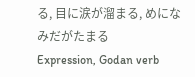る, 目に涙が溜まる, めになみだがたまる
Expression, Godan verb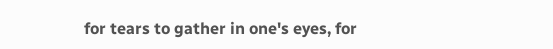for tears to gather in one's eyes, for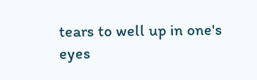tears to well up in one's eyes